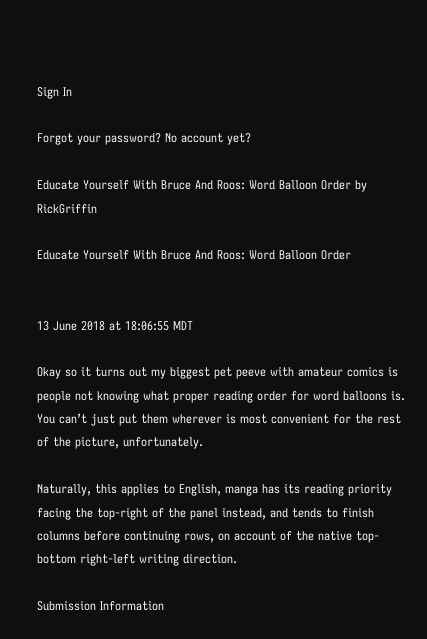Sign In

Forgot your password? No account yet?

Educate Yourself With Bruce And Roos: Word Balloon Order by RickGriffin

Educate Yourself With Bruce And Roos: Word Balloon Order


13 June 2018 at 18:06:55 MDT

Okay so it turns out my biggest pet peeve with amateur comics is people not knowing what proper reading order for word balloons is. You can’t just put them wherever is most convenient for the rest of the picture, unfortunately.

Naturally, this applies to English, manga has its reading priority facing the top-right of the panel instead, and tends to finish columns before continuing rows, on account of the native top-bottom right-left writing direction.

Submission Information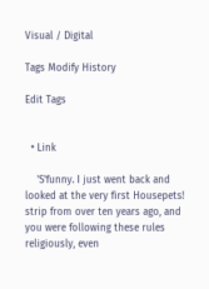Visual / Digital

Tags Modify History

Edit Tags


  • Link

    'S'funny. I just went back and looked at the very first Housepets! strip from over ten years ago, and you were following these rules religiously, even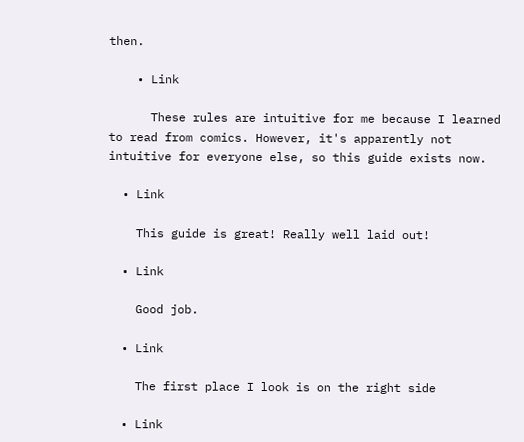then.

    • Link

      These rules are intuitive for me because I learned to read from comics. However, it's apparently not intuitive for everyone else, so this guide exists now.

  • Link

    This guide is great! Really well laid out!

  • Link

    Good job.

  • Link

    The first place I look is on the right side

  • Link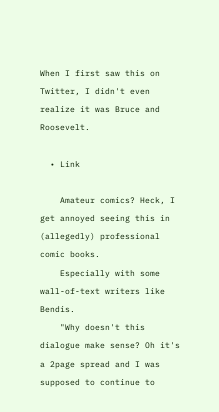When I first saw this on Twitter, I didn't even realize it was Bruce and Roosevelt.

  • Link

    Amateur comics? Heck, I get annoyed seeing this in (allegedly) professional comic books.
    Especially with some wall-of-text writers like Bendis.
    "Why doesn't this dialogue make sense? Oh it's a 2page spread and I was supposed to continue to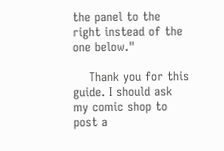the panel to the right instead of the one below."

    Thank you for this guide. I should ask my comic shop to post a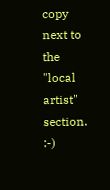copy next to the "local artist" section. :-)